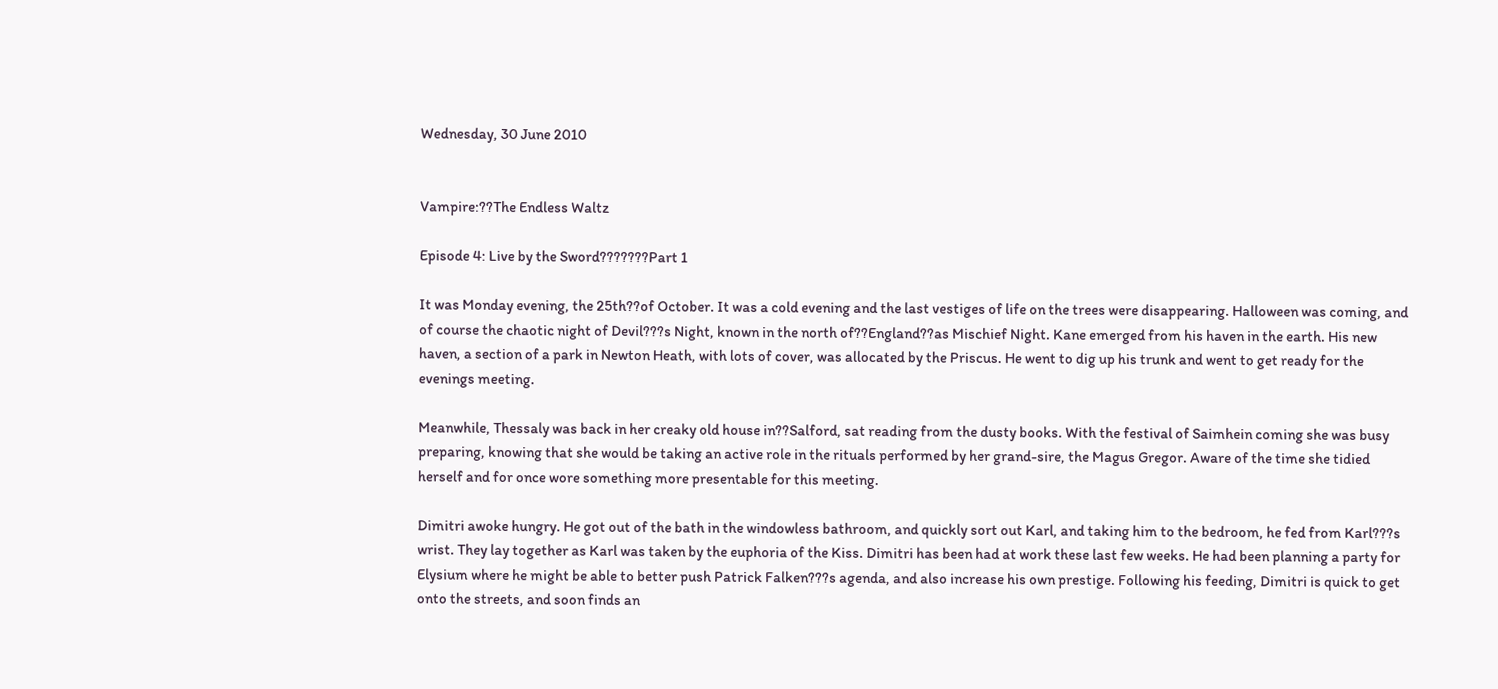Wednesday, 30 June 2010


Vampire:??The Endless Waltz

Episode 4: Live by the Sword???????Part 1

It was Monday evening, the 25th??of October. It was a cold evening and the last vestiges of life on the trees were disappearing. Halloween was coming, and of course the chaotic night of Devil???s Night, known in the north of??England??as Mischief Night. Kane emerged from his haven in the earth. His new haven, a section of a park in Newton Heath, with lots of cover, was allocated by the Priscus. He went to dig up his trunk and went to get ready for the evenings meeting.

Meanwhile, Thessaly was back in her creaky old house in??Salford, sat reading from the dusty books. With the festival of Saimhein coming she was busy preparing, knowing that she would be taking an active role in the rituals performed by her grand-sire, the Magus Gregor. Aware of the time she tidied herself and for once wore something more presentable for this meeting.

Dimitri awoke hungry. He got out of the bath in the windowless bathroom, and quickly sort out Karl, and taking him to the bedroom, he fed from Karl???s wrist. They lay together as Karl was taken by the euphoria of the Kiss. Dimitri has been had at work these last few weeks. He had been planning a party for Elysium where he might be able to better push Patrick Falken???s agenda, and also increase his own prestige. Following his feeding, Dimitri is quick to get onto the streets, and soon finds an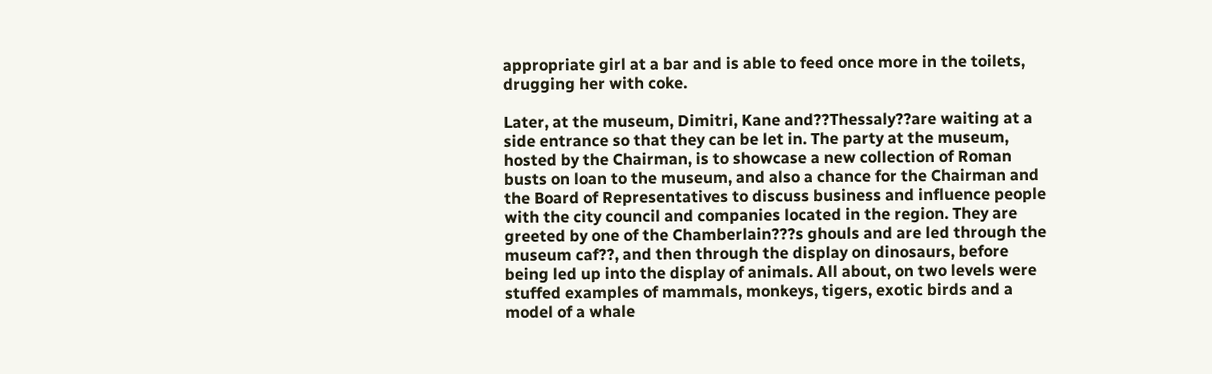appropriate girl at a bar and is able to feed once more in the toilets, drugging her with coke.

Later, at the museum, Dimitri, Kane and??Thessaly??are waiting at a side entrance so that they can be let in. The party at the museum, hosted by the Chairman, is to showcase a new collection of Roman busts on loan to the museum, and also a chance for the Chairman and the Board of Representatives to discuss business and influence people with the city council and companies located in the region. They are greeted by one of the Chamberlain???s ghouls and are led through the museum caf??, and then through the display on dinosaurs, before being led up into the display of animals. All about, on two levels were stuffed examples of mammals, monkeys, tigers, exotic birds and a model of a whale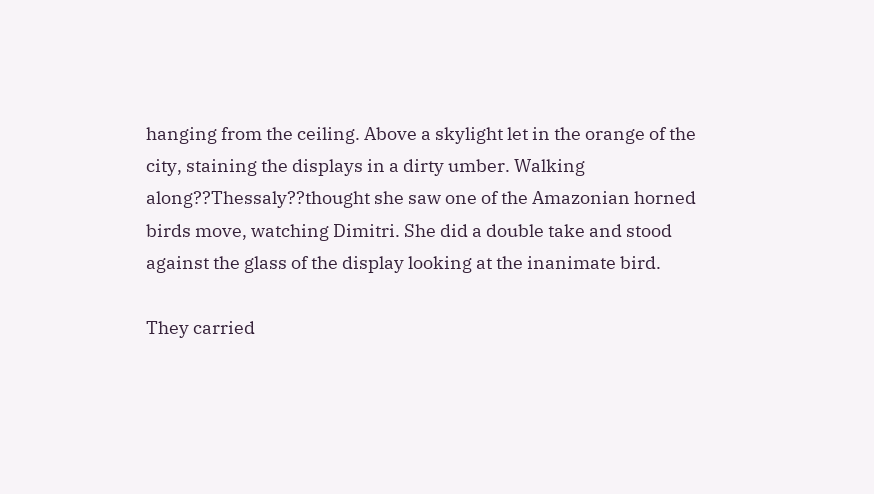hanging from the ceiling. Above a skylight let in the orange of the city, staining the displays in a dirty umber. Walking along??Thessaly??thought she saw one of the Amazonian horned birds move, watching Dimitri. She did a double take and stood against the glass of the display looking at the inanimate bird.

They carried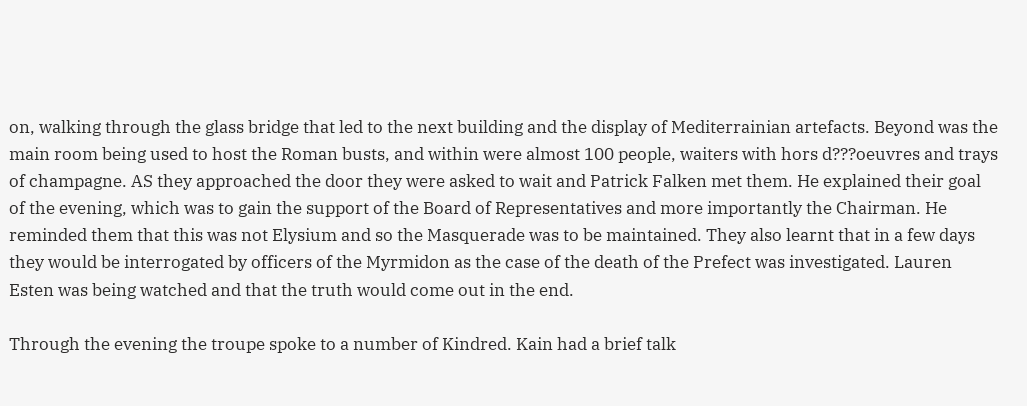on, walking through the glass bridge that led to the next building and the display of Mediterrainian artefacts. Beyond was the main room being used to host the Roman busts, and within were almost 100 people, waiters with hors d???oeuvres and trays of champagne. AS they approached the door they were asked to wait and Patrick Falken met them. He explained their goal of the evening, which was to gain the support of the Board of Representatives and more importantly the Chairman. He reminded them that this was not Elysium and so the Masquerade was to be maintained. They also learnt that in a few days they would be interrogated by officers of the Myrmidon as the case of the death of the Prefect was investigated. Lauren Esten was being watched and that the truth would come out in the end.

Through the evening the troupe spoke to a number of Kindred. Kain had a brief talk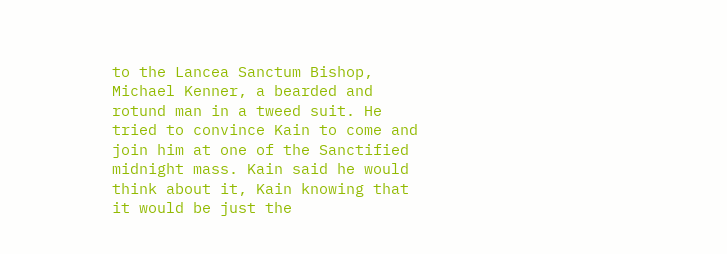to the Lancea Sanctum Bishop, Michael Kenner, a bearded and rotund man in a tweed suit. He tried to convince Kain to come and join him at one of the Sanctified midnight mass. Kain said he would think about it, Kain knowing that it would be just the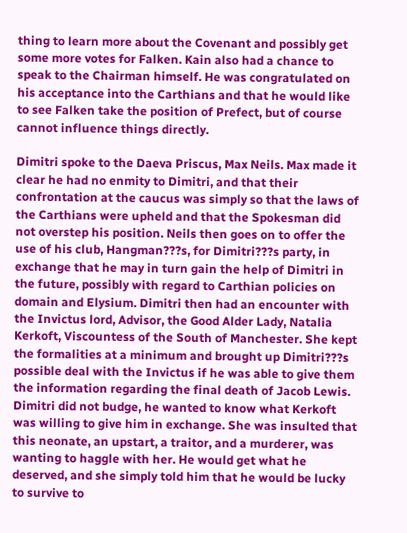thing to learn more about the Covenant and possibly get some more votes for Falken. Kain also had a chance to speak to the Chairman himself. He was congratulated on his acceptance into the Carthians and that he would like to see Falken take the position of Prefect, but of course cannot influence things directly.

Dimitri spoke to the Daeva Priscus, Max Neils. Max made it clear he had no enmity to Dimitri, and that their confrontation at the caucus was simply so that the laws of the Carthians were upheld and that the Spokesman did not overstep his position. Neils then goes on to offer the use of his club, Hangman???s, for Dimitri???s party, in exchange that he may in turn gain the help of Dimitri in the future, possibly with regard to Carthian policies on domain and Elysium. Dimitri then had an encounter with the Invictus lord, Advisor, the Good Alder Lady, Natalia Kerkoft, Viscountess of the South of Manchester. She kept the formalities at a minimum and brought up Dimitri???s possible deal with the Invictus if he was able to give them the information regarding the final death of Jacob Lewis. Dimitri did not budge, he wanted to know what Kerkoft was willing to give him in exchange. She was insulted that this neonate, an upstart, a traitor, and a murderer, was wanting to haggle with her. He would get what he deserved, and she simply told him that he would be lucky to survive to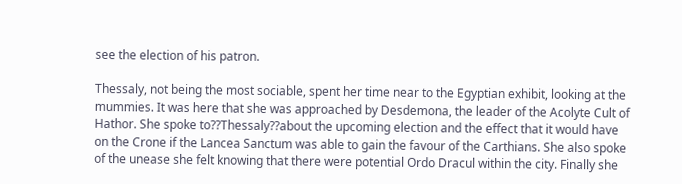see the election of his patron.

Thessaly, not being the most sociable, spent her time near to the Egyptian exhibit, looking at the mummies. It was here that she was approached by Desdemona, the leader of the Acolyte Cult of Hathor. She spoke to??Thessaly??about the upcoming election and the effect that it would have on the Crone if the Lancea Sanctum was able to gain the favour of the Carthians. She also spoke of the unease she felt knowing that there were potential Ordo Dracul within the city. Finally she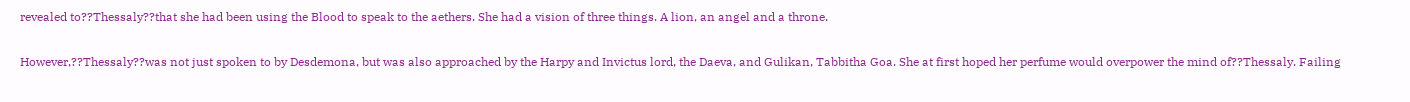revealed to??Thessaly??that she had been using the Blood to speak to the aethers. She had a vision of three things. A lion, an angel and a throne.

However,??Thessaly??was not just spoken to by Desdemona, but was also approached by the Harpy and Invictus lord, the Daeva, and Gulikan, Tabbitha Goa. She at first hoped her perfume would overpower the mind of??Thessaly. Failing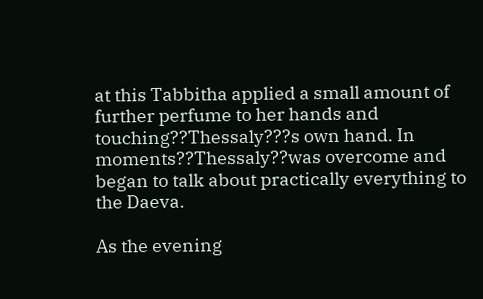at this Tabbitha applied a small amount of further perfume to her hands and touching??Thessaly???s own hand. In moments??Thessaly??was overcome and began to talk about practically everything to the Daeva.

As the evening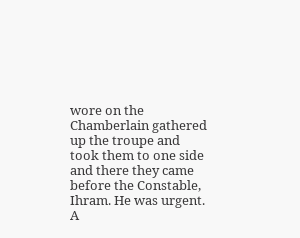wore on the Chamberlain gathered up the troupe and took them to one side and there they came before the Constable, Ihram. He was urgent. A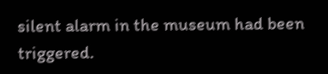silent alarm in the museum had been triggered.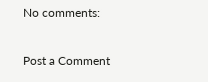No comments:

Post a Comment